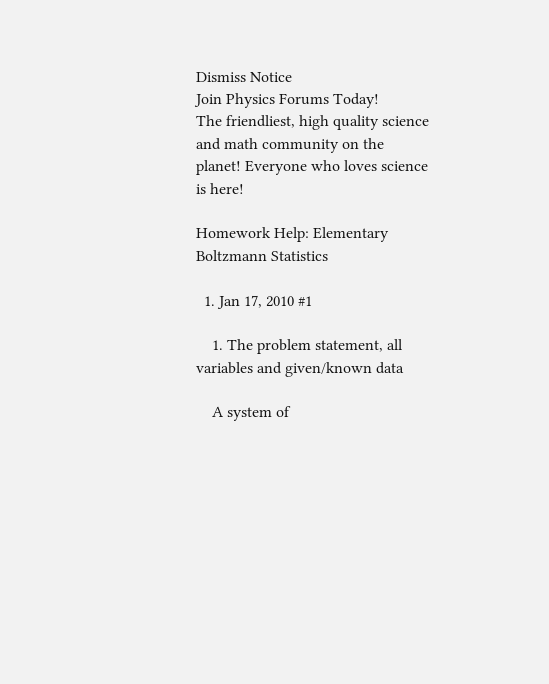Dismiss Notice
Join Physics Forums Today!
The friendliest, high quality science and math community on the planet! Everyone who loves science is here!

Homework Help: Elementary Boltzmann Statistics

  1. Jan 17, 2010 #1

    1. The problem statement, all variables and given/known data

    A system of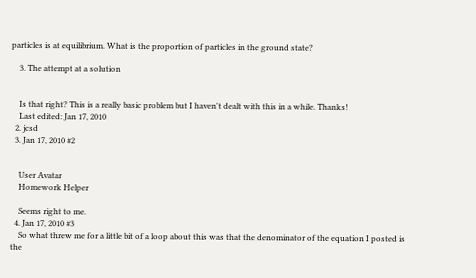particles is at equilibrium. What is the proportion of particles in the ground state?

    3. The attempt at a solution


    Is that right? This is a really basic problem but I haven't dealt with this in a while. Thanks!
    Last edited: Jan 17, 2010
  2. jcsd
  3. Jan 17, 2010 #2


    User Avatar
    Homework Helper

    Seems right to me.
  4. Jan 17, 2010 #3
    So what threw me for a little bit of a loop about this was that the denominator of the equation I posted is the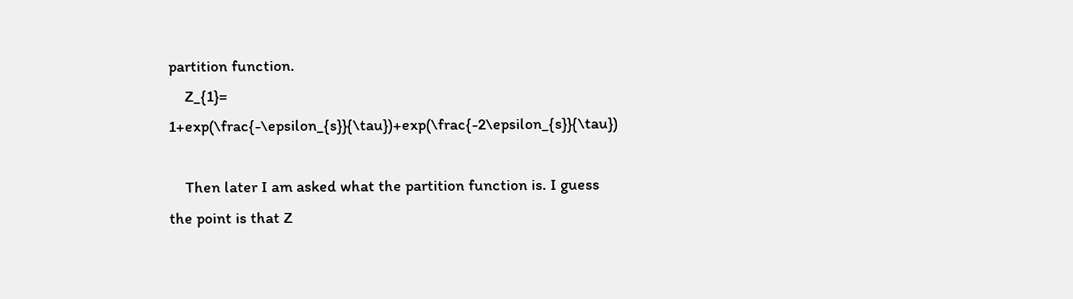partition function.
    Z_{1}= 1+exp(\frac{-\epsilon_{s}}{\tau})+exp(\frac{-2\epsilon_{s}}{\tau})

    Then later I am asked what the partition function is. I guess the point is that Z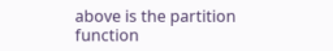above is the partition function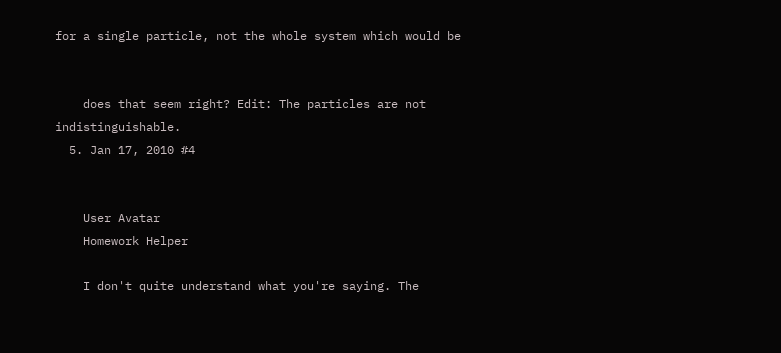for a single particle, not the whole system which would be


    does that seem right? Edit: The particles are not indistinguishable.
  5. Jan 17, 2010 #4


    User Avatar
    Homework Helper

    I don't quite understand what you're saying. The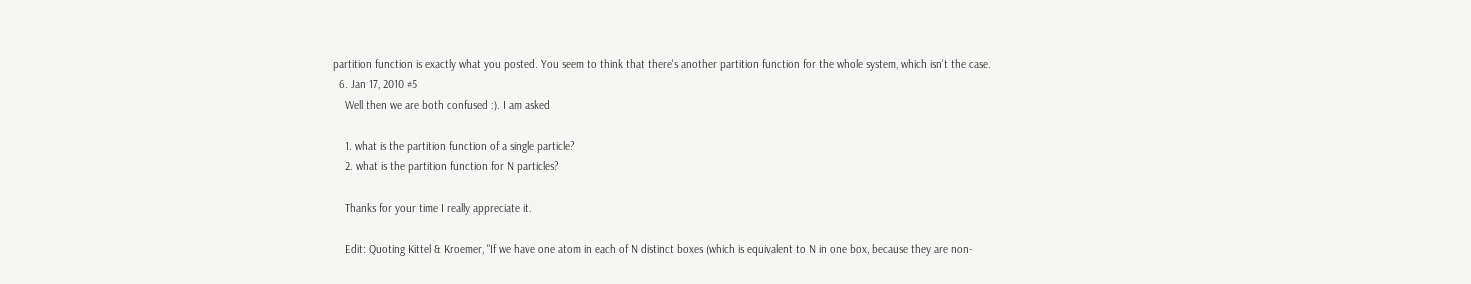partition function is exactly what you posted. You seem to think that there's another partition function for the whole system, which isn't the case.
  6. Jan 17, 2010 #5
    Well then we are both confused :). I am asked

    1. what is the partition function of a single particle?
    2. what is the partition function for N particles?

    Thanks for your time I really appreciate it.

    Edit: Quoting Kittel & Kroemer, "If we have one atom in each of N distinct boxes (which is equivalent to N in one box, because they are non-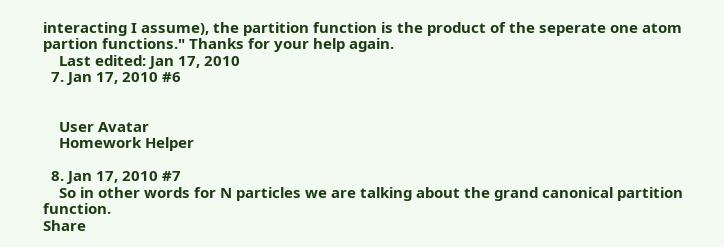interacting I assume), the partition function is the product of the seperate one atom partion functions." Thanks for your help again.
    Last edited: Jan 17, 2010
  7. Jan 17, 2010 #6


    User Avatar
    Homework Helper

  8. Jan 17, 2010 #7
    So in other words for N particles we are talking about the grand canonical partition function.
Share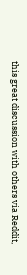this great discussion with others via Reddit,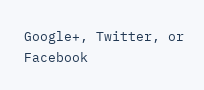Google+, Twitter, or Facebook